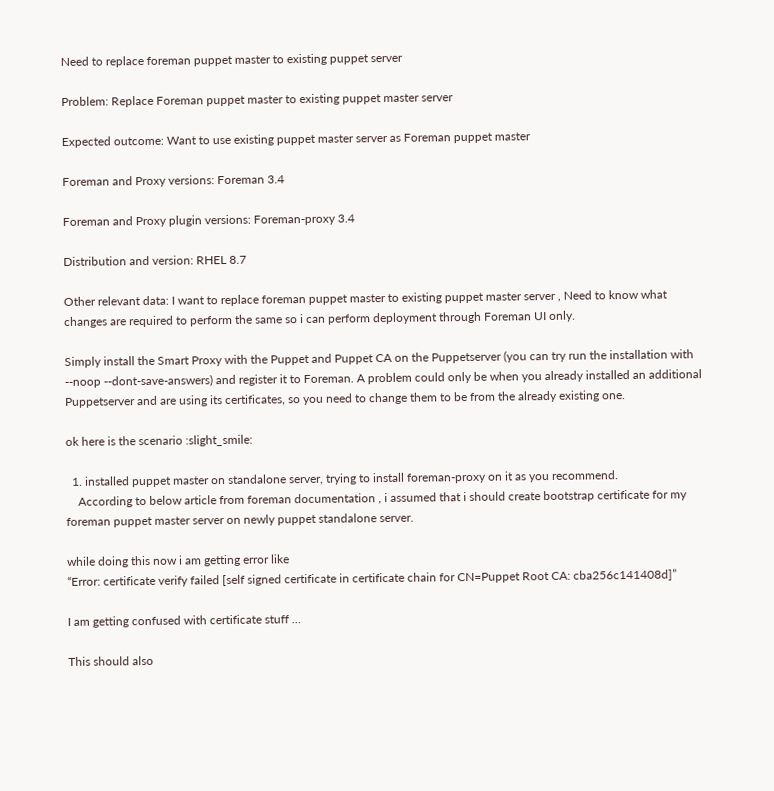Need to replace foreman puppet master to existing puppet server

Problem: Replace Foreman puppet master to existing puppet master server

Expected outcome: Want to use existing puppet master server as Foreman puppet master

Foreman and Proxy versions: Foreman 3.4

Foreman and Proxy plugin versions: Foreman-proxy 3.4

Distribution and version: RHEL 8.7

Other relevant data: I want to replace foreman puppet master to existing puppet master server , Need to know what changes are required to perform the same so i can perform deployment through Foreman UI only.

Simply install the Smart Proxy with the Puppet and Puppet CA on the Puppetserver (you can try run the installation with --noop --dont-save-answers) and register it to Foreman. A problem could only be when you already installed an additional Puppetserver and are using its certificates, so you need to change them to be from the already existing one.

ok here is the scenario :slight_smile:

  1. installed puppet master on standalone server, trying to install foreman-proxy on it as you recommend.
    According to below article from foreman documentation , i assumed that i should create bootstrap certificate for my foreman puppet master server on newly puppet standalone server.

while doing this now i am getting error like
“Error: certificate verify failed [self signed certificate in certificate chain for CN=Puppet Root CA: cba256c141408d]”

I am getting confused with certificate stuff …

This should also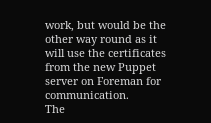work, but would be the other way round as it will use the certificates from the new Puppet server on Foreman for communication.
The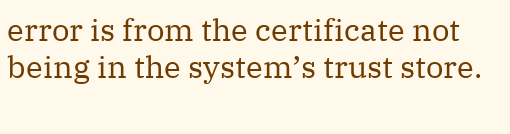error is from the certificate not being in the system’s trust store.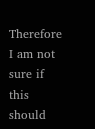Therefore I am not sure if this should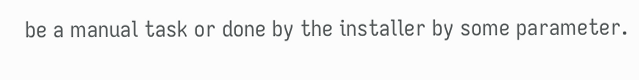be a manual task or done by the installer by some parameter.